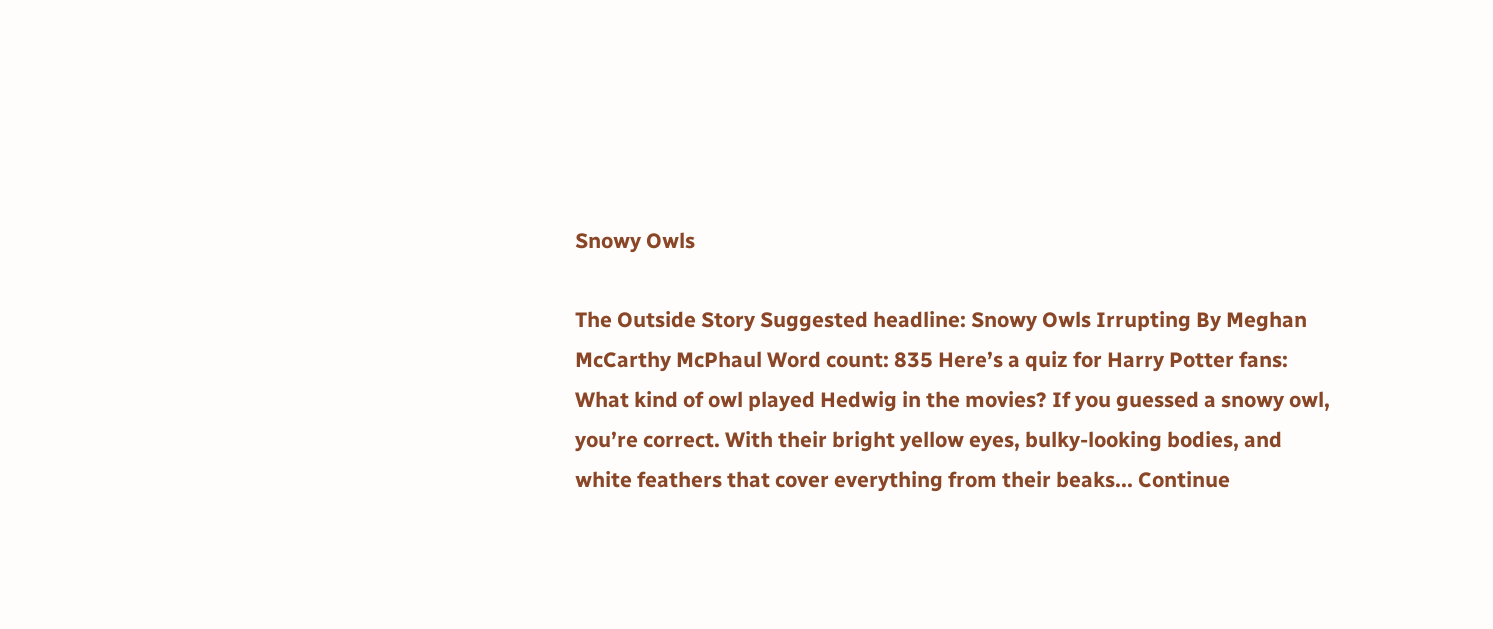Snowy Owls

The Outside Story Suggested headline: Snowy Owls Irrupting By Meghan McCarthy McPhaul Word count: 835 Here’s a quiz for Harry Potter fans: What kind of owl played Hedwig in the movies? If you guessed a snowy owl, you’re correct. With their bright yellow eyes, bulky-looking bodies, and white feathers that cover everything from their beaks... Continue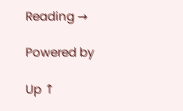Reading →

Powered by

Up ↑